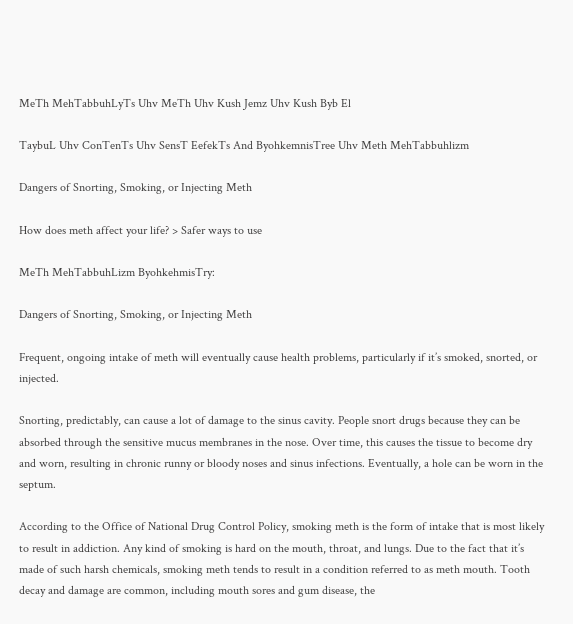MeTh MehTabbuhLyTs Uhv MeTh Uhv Kush Jemz Uhv Kush Byb El

TaybuL Uhv ConTenTs Uhv SensT EefekTs And ByohkemnisTree Uhv Meth MehTabbuhlizm

Dangers of Snorting, Smoking, or Injecting Meth

How does meth affect your life? > Safer ways to use

MeTh MehTabbuhLizm ByohkehmisTry:

Dangers of Snorting, Smoking, or Injecting Meth

Frequent, ongoing intake of meth will eventually cause health problems, particularly if it’s smoked, snorted, or injected.

Snorting, predictably, can cause a lot of damage to the sinus cavity. People snort drugs because they can be absorbed through the sensitive mucus membranes in the nose. Over time, this causes the tissue to become dry and worn, resulting in chronic runny or bloody noses and sinus infections. Eventually, a hole can be worn in the septum.

According to the Office of National Drug Control Policy, smoking meth is the form of intake that is most likely to result in addiction. Any kind of smoking is hard on the mouth, throat, and lungs. Due to the fact that it’s made of such harsh chemicals, smoking meth tends to result in a condition referred to as meth mouth. Tooth decay and damage are common, including mouth sores and gum disease, the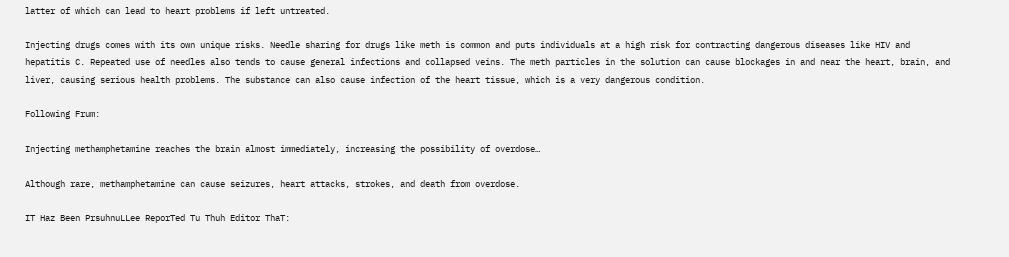latter of which can lead to heart problems if left untreated.

Injecting drugs comes with its own unique risks. Needle sharing for drugs like meth is common and puts individuals at a high risk for contracting dangerous diseases like HIV and hepatitis C. Repeated use of needles also tends to cause general infections and collapsed veins. The meth particles in the solution can cause blockages in and near the heart, brain, and liver, causing serious health problems. The substance can also cause infection of the heart tissue, which is a very dangerous condition.

Following Frum:

Injecting methamphetamine reaches the brain almost immediately, increasing the possibility of overdose…

Although rare, methamphetamine can cause seizures, heart attacks, strokes, and death from overdose.

IT Haz Been PrsuhnuLLee ReporTed Tu Thuh Editor ThaT: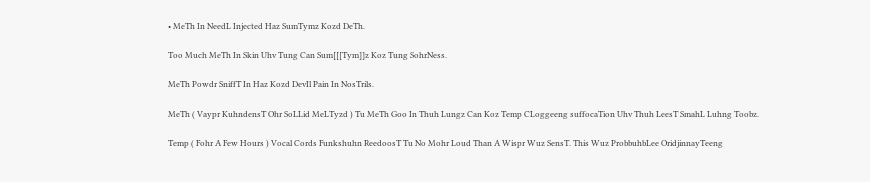• MeTh In NeedL Injected Haz SumTymz Kozd DeTh.

Too Much MeTh In Skin Uhv Tung Can Sum[[[Tym]]z Koz Tung SohrNess.

MeTh Powdr SniffT In Haz Kozd DevIl Pain In NosTrils.

MeTh ( Vaypr KuhndensT Ohr SoLLid MeLTyzd ) Tu MeTh Goo In Thuh Lungz Can Koz Temp CLoggeeng suffocaTion Uhv Thuh LeesT SmahL Luhng Toobz.

Temp ( Fohr A Few Hours ) Vocal Cords Funkshuhn ReedoosT Tu No Mohr Loud Than A Wispr Wuz SensT. This Wuz ProbbuhbLee OridjinnayTeeng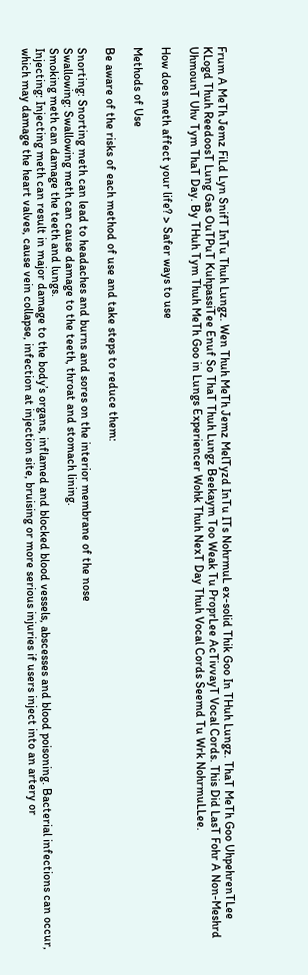Frum A MeTh Jemz FiLd Lyn SnifT InTu Thuh Lungz. Wen Thuh MeTh Jemz MelTyzd InTu ITs NohrmuL ex-solid Thik Goo In THuh Lungz. ThaT MeTh Goo UhpehrenTLee KLogd Thuh ReedoosT Lung Gas OuTPuT KuhpassiTee Enuf So ThaT Thuh Lungz Beekaym Too Weak Tu ProprLee AcTivvayT Vocal Cords. This Did LasT Fohr A Non-Meshrd UhmounT Uhv Tym ThaT Day. By THuh Tym Thuh MeTh Goo in Lungs Experiencer Wohk Thuh NexT Day Thuh Vocal Cords Seemd Tu Wrk NohrmuLLee.

How does meth affect your life? > Safer ways to use

Methods of Use

Be aware of the risks of each method of use and take steps to reduce them:

Snorting: Snorting meth can lead to headaches and burns and sores on the interior membrane of the nose
Swallowing: Swallowing meth can cause damage to the teeth, throat and stomach lining.
Smoking meth can damage the teeth and lungs.
Injecting: Injecting meth can result in major damage to the body’s organs, inflamed and blocked blood vessels, abscesses and blood poisoning. Bacterial infections can occur, which may damage the heart valves, cause vein collapse, infection at injection site, bruising or more serious injuries if users inject into an artery or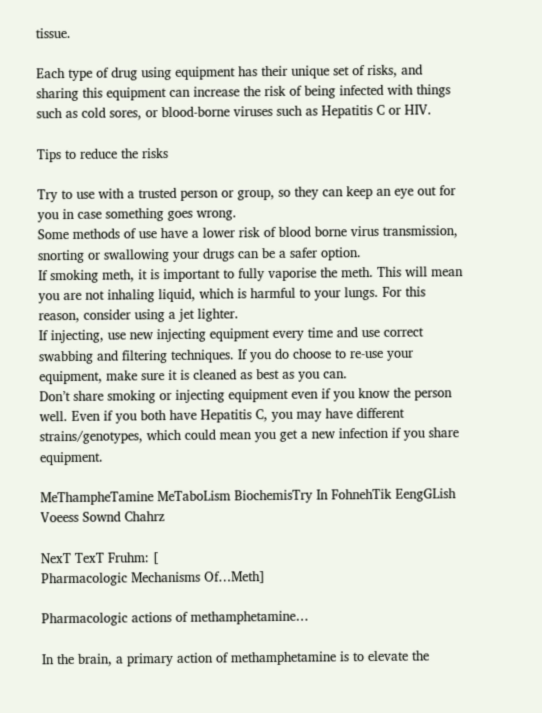tissue.

Each type of drug using equipment has their unique set of risks, and sharing this equipment can increase the risk of being infected with things such as cold sores, or blood-borne viruses such as Hepatitis C or HIV.

Tips to reduce the risks

Try to use with a trusted person or group, so they can keep an eye out for you in case something goes wrong.
Some methods of use have a lower risk of blood borne virus transmission, snorting or swallowing your drugs can be a safer option.
If smoking meth, it is important to fully vaporise the meth. This will mean you are not inhaling liquid, which is harmful to your lungs. For this reason, consider using a jet lighter.
If injecting, use new injecting equipment every time and use correct swabbing and filtering techniques. If you do choose to re-use your equipment, make sure it is cleaned as best as you can.
Don’t share smoking or injecting equipment even if you know the person well. Even if you both have Hepatitis C, you may have different strains/genotypes, which could mean you get a new infection if you share equipment.

MeThampheTamine MeTaboLism BiochemisTry In FohnehTik EengGLish Voeess Sownd Chahrz

NexT TexT Fruhm: [
Pharmacologic Mechanisms Of…Meth]

Pharmacologic actions of methamphetamine…

In the brain, a primary action of methamphetamine is to elevate the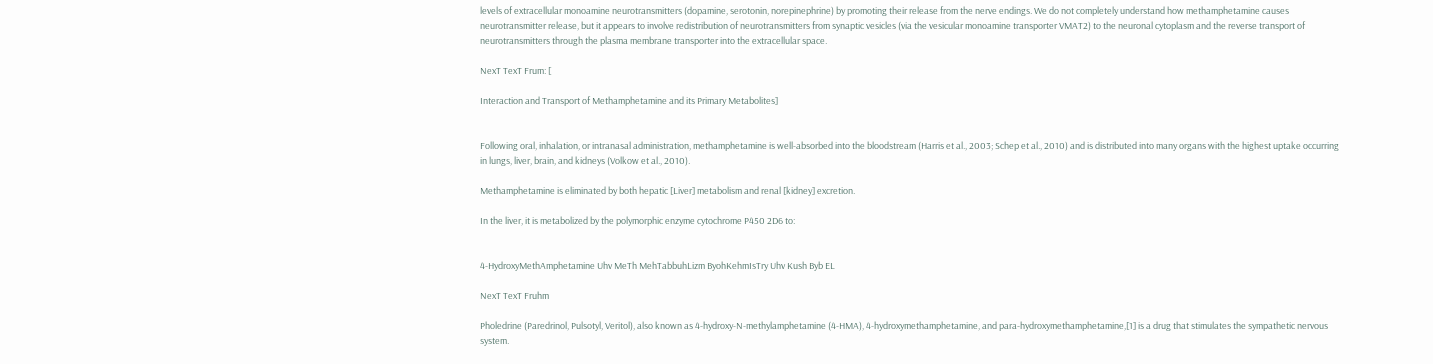levels of extracellular monoamine neurotransmitters (dopamine, serotonin, norepinephrine) by promoting their release from the nerve endings. We do not completely understand how methamphetamine causes neurotransmitter release, but it appears to involve redistribution of neurotransmitters from synaptic vesicles (via the vesicular monoamine transporter VMAT2) to the neuronal cytoplasm and the reverse transport of neurotransmitters through the plasma membrane transporter into the extracellular space.

NexT TexT Frum: [

Interaction and Transport of Methamphetamine and its Primary Metabolites]


Following oral, inhalation, or intranasal administration, methamphetamine is well-absorbed into the bloodstream (Harris et al., 2003; Schep et al., 2010) and is distributed into many organs with the highest uptake occurring in lungs, liver, brain, and kidneys (Volkow et al., 2010).

Methamphetamine is eliminated by both hepatic [Liver] metabolism and renal [kidney] excretion.

In the liver, it is metabolized by the polymorphic enzyme cytochrome P450 2D6 to:


4-HydroxyMethAmphetamine Uhv MeTh MehTabbuhLizm ByohKehmIsTry Uhv Kush Byb EL

NexT TexT Fruhm

Pholedrine (Paredrinol, Pulsotyl, Veritol), also known as 4-hydroxy-N-methylamphetamine (4-HMA), 4-hydroxymethamphetamine, and para-hydroxymethamphetamine,[1] is a drug that stimulates the sympathetic nervous system.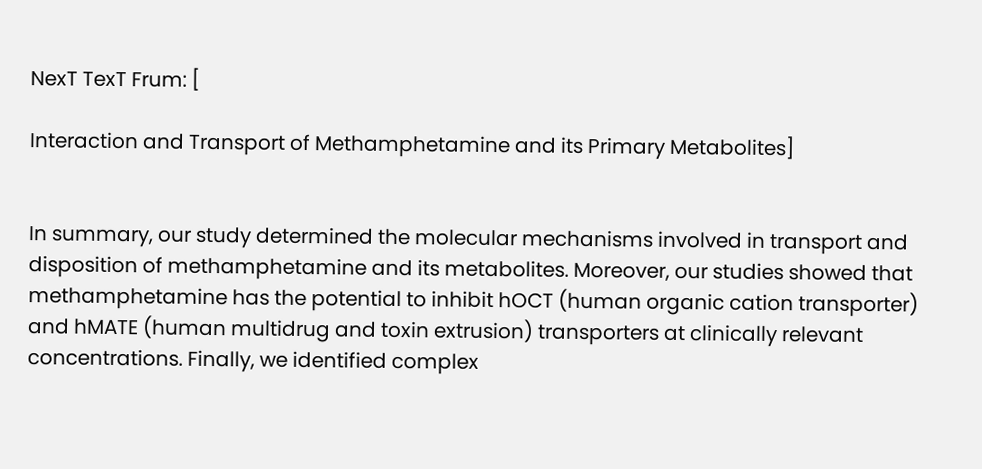NexT TexT Frum: [

Interaction and Transport of Methamphetamine and its Primary Metabolites]


In summary, our study determined the molecular mechanisms involved in transport and disposition of methamphetamine and its metabolites. Moreover, our studies showed that methamphetamine has the potential to inhibit hOCT (human organic cation transporter) and hMATE (human multidrug and toxin extrusion) transporters at clinically relevant concentrations. Finally, we identified complex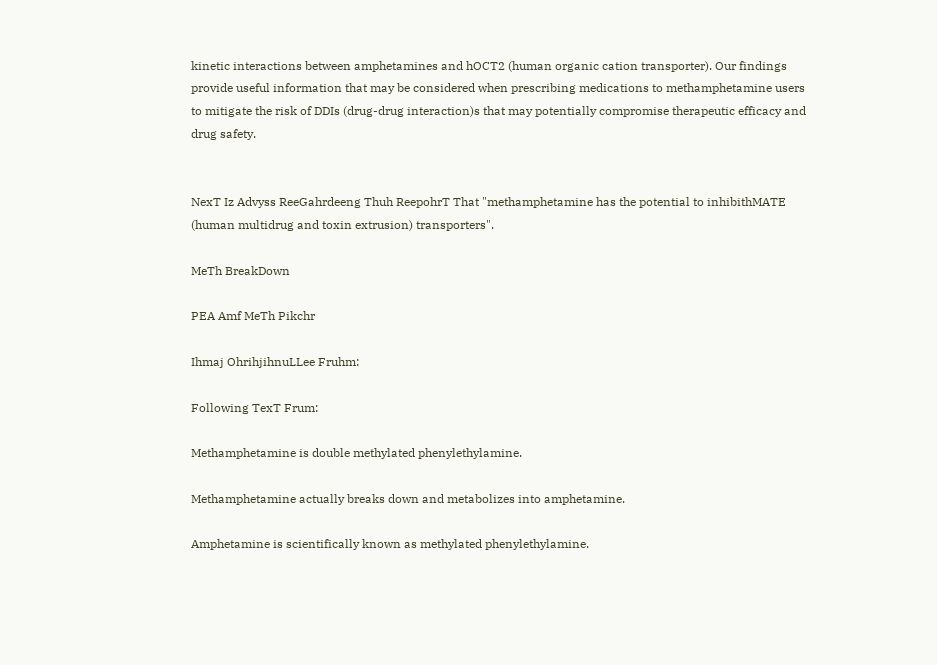kinetic interactions between amphetamines and hOCT2 (human organic cation transporter). Our findings provide useful information that may be considered when prescribing medications to methamphetamine users to mitigate the risk of DDIs (drug-drug interaction)s that may potentially compromise therapeutic efficacy and drug safety.


NexT Iz Advyss ReeGahrdeeng Thuh ReepohrT That "methamphetamine has the potential to inhibithMATE (human multidrug and toxin extrusion) transporters".

MeTh BreakDown

PEA Amf MeTh Pikchr

Ihmaj OhrihjihnuLLee Fruhm:

Following TexT Frum:

Methamphetamine is double methylated phenylethylamine.

Methamphetamine actually breaks down and metabolizes into amphetamine.

Amphetamine is scientifically known as methylated phenylethylamine.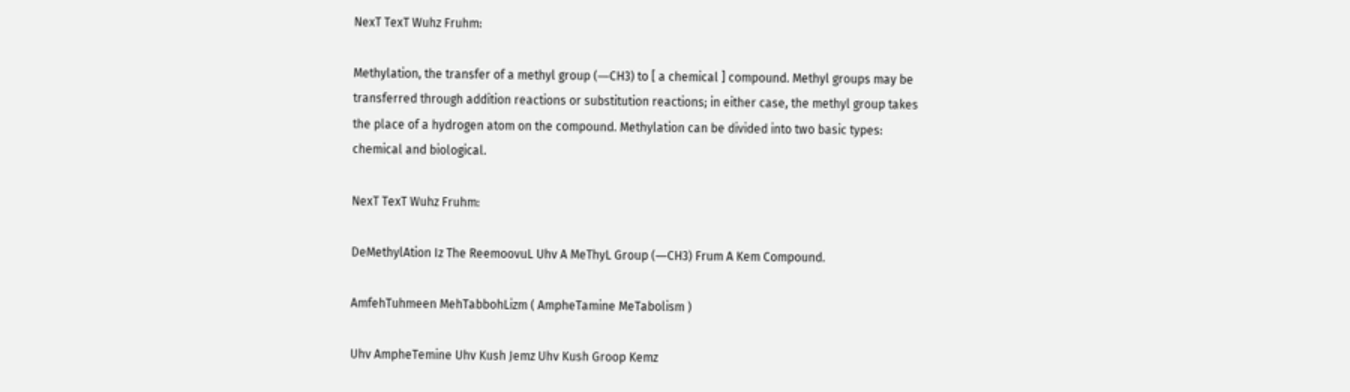NexT TexT Wuhz Fruhm:

Methylation, the transfer of a methyl group (―CH3) to [ a chemical ] compound. Methyl groups may be transferred through addition reactions or substitution reactions; in either case, the methyl group takes the place of a hydrogen atom on the compound. Methylation can be divided into two basic types: chemical and biological.

NexT TexT Wuhz Fruhm:

DeMethylAtion Iz The ReemoovuL Uhv A MeThyL Group (―CH3) Frum A Kem Compound.

AmfehTuhmeen MehTabbohLizm ( AmpheTamine MeTabolism )

Uhv AmpheTemine Uhv Kush Jemz Uhv Kush Groop Kemz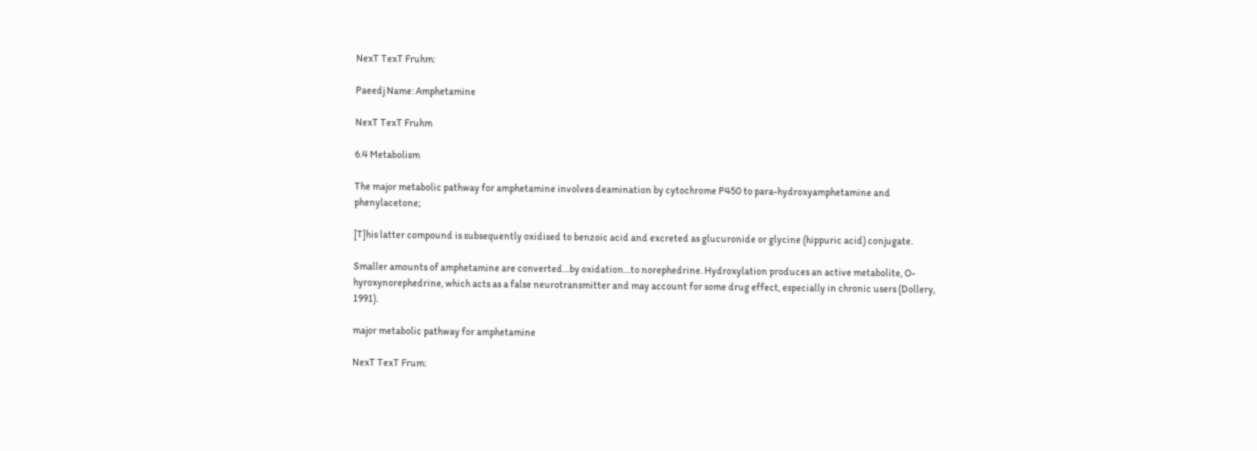NexT TexT Fruhm:

Paeedj Name: Amphetamine

NexT TexT Fruhm

6.4 Metabolism

The major metabolic pathway for amphetamine involves deamination by cytochrome P450 to para-hydroxyamphetamine and phenylacetone;

[T]his latter compound is subsequently oxidised to benzoic acid and excreted as glucuronide or glycine (hippuric acid) conjugate.

Smaller amounts of amphetamine are converted…by oxidation…to norephedrine. Hydroxylation produces an active metabolite, O-hyroxynorephedrine, which acts as a false neurotransmitter and may account for some drug effect, especially in chronic users (Dollery, 1991).

major metabolic pathway for amphetamine

NexT TexT Frum: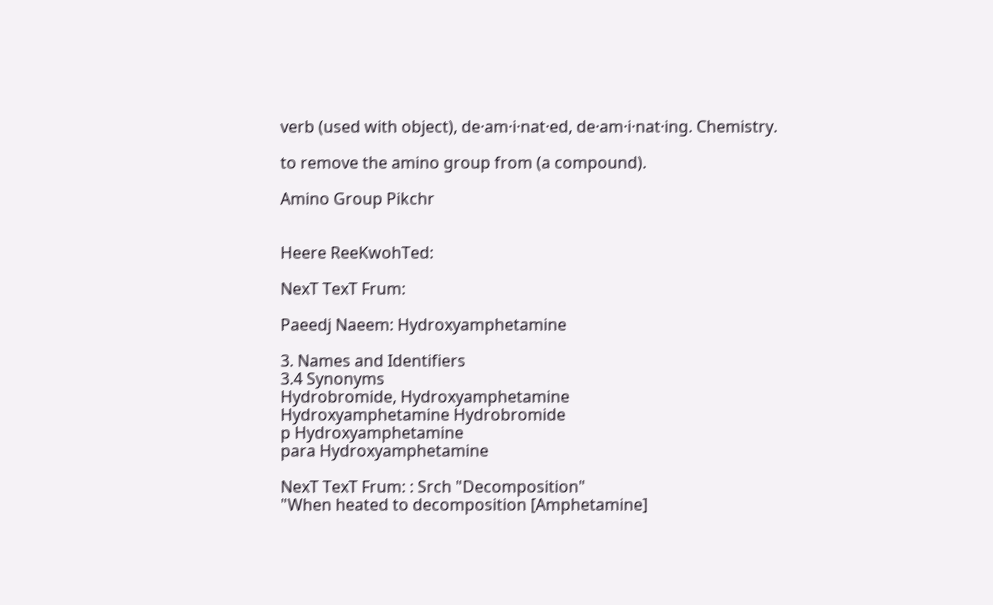verb (used with object), de·am·i·nat·ed, de·am·i·nat·ing. Chemistry.

to remove the amino group from (a compound).

Amino Group Pikchr


Heere ReeKwohTed:

NexT TexT Frum:

Paeedj Naeem: Hydroxyamphetamine

3. Names and Identifiers
3.4 Synonyms
Hydrobromide, Hydroxyamphetamine
Hydroxyamphetamine Hydrobromide
p Hydroxyamphetamine
para Hydroxyamphetamine

NexT TexT Frum: : Srch "Decomposition"
"When heated to decomposition [Amphetamine]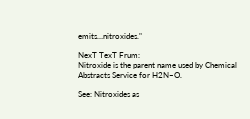emits…nitroxides."

NexT TexT Frum:
Nitroxide is the parent name used by Chemical Abstracts Service for H2N–O.

See: Nitroxides as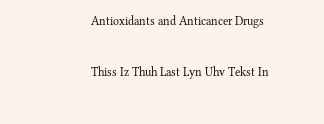Antioxidants and Anticancer Drugs

Thiss Iz Thuh Last Lyn Uhv Tekst In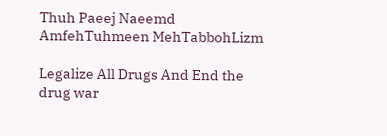Thuh Paeej Naeemd AmfehTuhmeen MehTabbohLizm

Legalize All Drugs And End the drug war